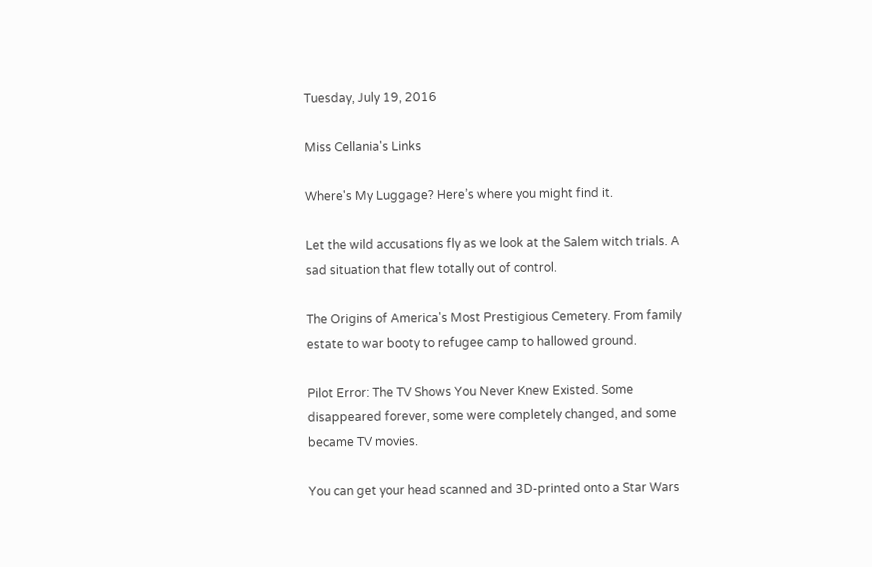Tuesday, July 19, 2016

Miss Cellania's Links

Where's My Luggage? Here’s where you might find it.

Let the wild accusations fly as we look at the Salem witch trials. A sad situation that flew totally out of control.

The Origins of America's Most Prestigious Cemetery. From family estate to war booty to refugee camp to hallowed ground.

Pilot Error: The TV Shows You Never Knew Existed. Some disappeared forever, some were completely changed, and some became TV movies.

You can get your head scanned and 3D-printed onto a Star Wars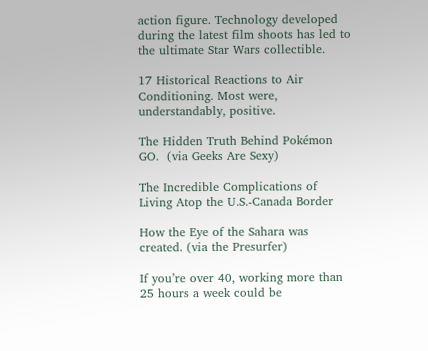action figure. Technology developed during the latest film shoots has led to the ultimate Star Wars collectible.

17 Historical Reactions to Air Conditioning. Most were, understandably, positive.

The Hidden Truth Behind Pokémon GO.  (via Geeks Are Sexy)

The Incredible Complications of Living Atop the U.S.-Canada Border

How the Eye of the Sahara was created. (via the Presurfer)

If you’re over 40, working more than 25 hours a week could be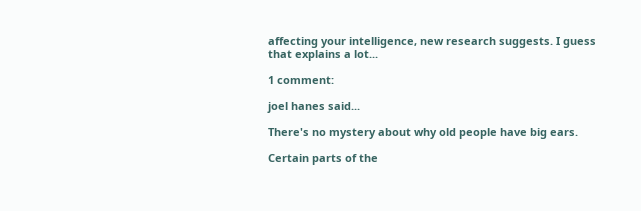affecting your intelligence, new research suggests. I guess that explains a lot...

1 comment:

joel hanes said...

There's no mystery about why old people have big ears.

Certain parts of the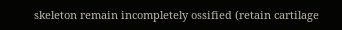skeleton remain incompletely ossified (retain cartilage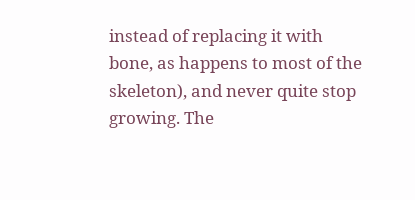instead of replacing it with bone, as happens to most of the skeleton), and never quite stop growing. The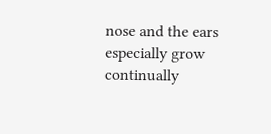nose and the ears especially grow continually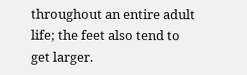throughout an entire adult life; the feet also tend to get larger.